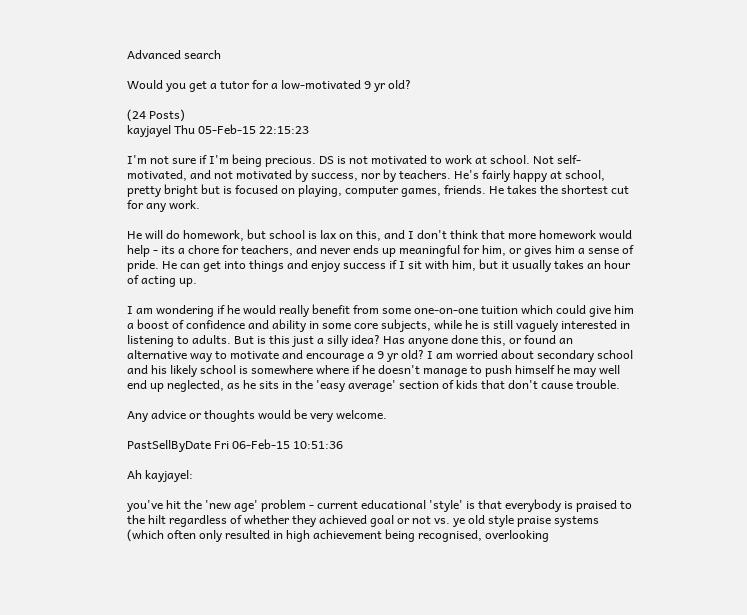Advanced search

Would you get a tutor for a low-motivated 9 yr old?

(24 Posts)
kayjayel Thu 05-Feb-15 22:15:23

I'm not sure if I'm being precious. DS is not motivated to work at school. Not self-motivated, and not motivated by success, nor by teachers. He's fairly happy at school, pretty bright but is focused on playing, computer games, friends. He takes the shortest cut for any work.

He will do homework, but school is lax on this, and I don't think that more homework would help - its a chore for teachers, and never ends up meaningful for him, or gives him a sense of pride. He can get into things and enjoy success if I sit with him, but it usually takes an hour of acting up.

I am wondering if he would really benefit from some one-on-one tuition which could give him a boost of confidence and ability in some core subjects, while he is still vaguely interested in listening to adults. But is this just a silly idea? Has anyone done this, or found an alternative way to motivate and encourage a 9 yr old? I am worried about secondary school and his likely school is somewhere where if he doesn't manage to push himself he may well end up neglected, as he sits in the 'easy average' section of kids that don't cause trouble.

Any advice or thoughts would be very welcome.

PastSellByDate Fri 06-Feb-15 10:51:36

Ah kayjayel:

you've hit the 'new age' problem - current educational 'style' is that everybody is praised to the hilt regardless of whether they achieved goal or not vs. ye old style praise systems (which often only resulted in high achievement being recognised, overlooking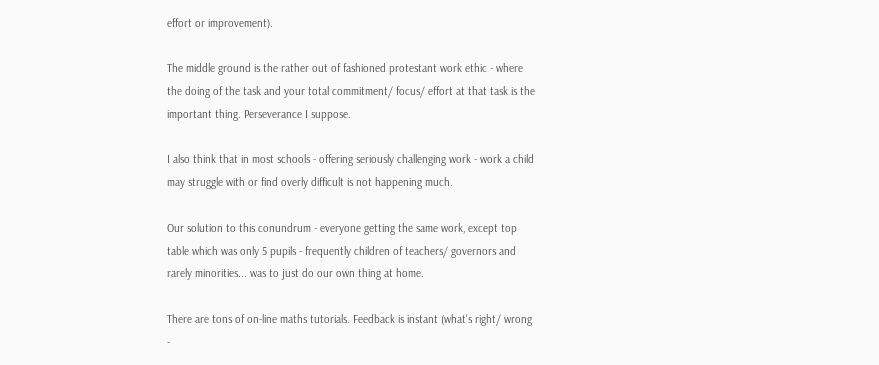effort or improvement).

The middle ground is the rather out of fashioned protestant work ethic - where the doing of the task and your total commitment/ focus/ effort at that task is the important thing. Perseverance I suppose.

I also think that in most schools - offering seriously challenging work - work a child may struggle with or find overly difficult is not happening much.

Our solution to this conundrum - everyone getting the same work, except top table which was only 5 pupils - frequently children of teachers/ governors and rarely minorities... was to just do our own thing at home.

There are tons of on-line maths tutorials. Feedback is instant (what's right/ wrong -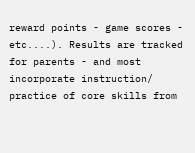reward points - game scores - etc....). Results are tracked for parents - and most incorporate instruction/ practice of core skills from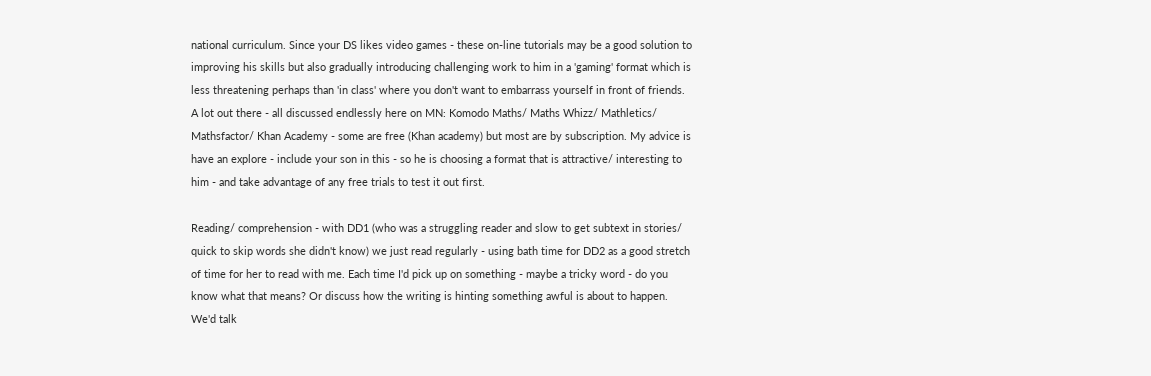national curriculum. Since your DS likes video games - these on-line tutorials may be a good solution to improving his skills but also gradually introducing challenging work to him in a 'gaming' format which is less threatening perhaps than 'in class' where you don't want to embarrass yourself in front of friends. A lot out there - all discussed endlessly here on MN: Komodo Maths/ Maths Whizz/ Mathletics/ Mathsfactor/ Khan Academy - some are free (Khan academy) but most are by subscription. My advice is have an explore - include your son in this - so he is choosing a format that is attractive/ interesting to him - and take advantage of any free trials to test it out first.

Reading/ comprehension - with DD1 (who was a struggling reader and slow to get subtext in stories/ quick to skip words she didn't know) we just read regularly - using bath time for DD2 as a good stretch of time for her to read with me. Each time I'd pick up on something - maybe a tricky word - do you know what that means? Or discuss how the writing is hinting something awful is about to happen. We'd talk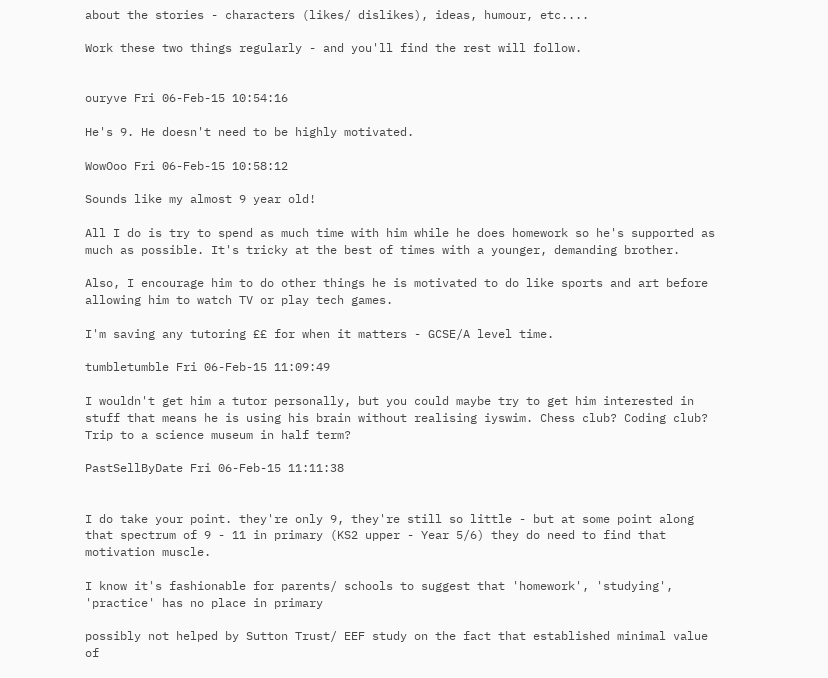about the stories - characters (likes/ dislikes), ideas, humour, etc....

Work these two things regularly - and you'll find the rest will follow.


ouryve Fri 06-Feb-15 10:54:16

He's 9. He doesn't need to be highly motivated.

WowOoo Fri 06-Feb-15 10:58:12

Sounds like my almost 9 year old!

All I do is try to spend as much time with him while he does homework so he's supported as much as possible. It's tricky at the best of times with a younger, demanding brother.

Also, I encourage him to do other things he is motivated to do like sports and art before allowing him to watch TV or play tech games.

I'm saving any tutoring ££ for when it matters - GCSE/A level time.

tumbletumble Fri 06-Feb-15 11:09:49

I wouldn't get him a tutor personally, but you could maybe try to get him interested in stuff that means he is using his brain without realising iyswim. Chess club? Coding club? Trip to a science museum in half term?

PastSellByDate Fri 06-Feb-15 11:11:38


I do take your point. they're only 9, they're still so little - but at some point along that spectrum of 9 - 11 in primary (KS2 upper - Year 5/6) they do need to find that motivation muscle.

I know it's fashionable for parents/ schools to suggest that 'homework', 'studying', 'practice' has no place in primary

possibly not helped by Sutton Trust/ EEF study on the fact that established minimal value of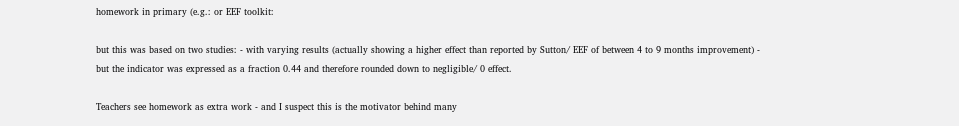homework in primary (e.g.: or EEF toolkit:

but this was based on two studies: - with varying results (actually showing a higher effect than reported by Sutton/ EEF of between 4 to 9 months improvement) - but the indicator was expressed as a fraction 0.44 and therefore rounded down to negligible/ 0 effect.

Teachers see homework as extra work - and I suspect this is the motivator behind many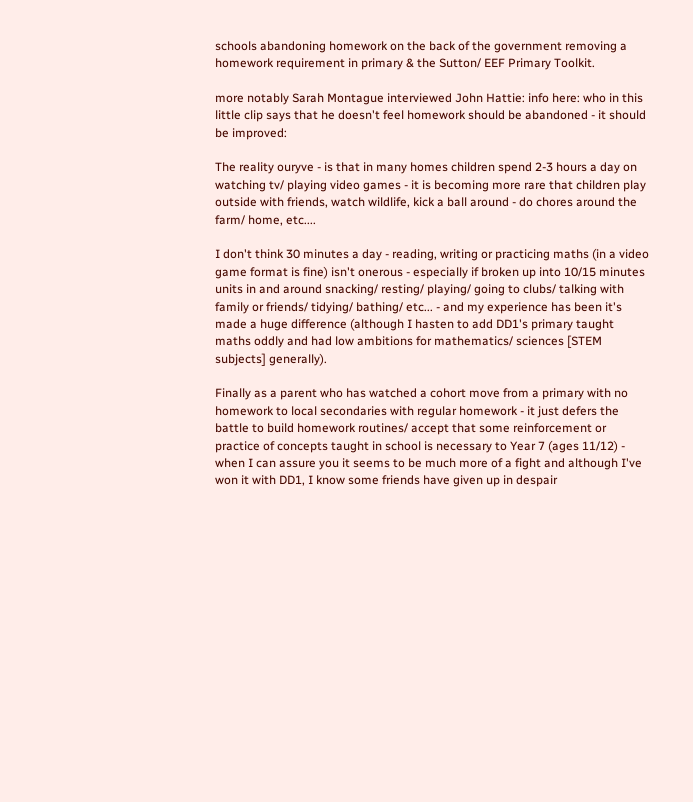schools abandoning homework on the back of the government removing a homework requirement in primary & the Sutton/ EEF Primary Toolkit.

more notably Sarah Montague interviewed John Hattie: info here: who in this little clip says that he doesn't feel homework should be abandoned - it should be improved:

The reality ouryve - is that in many homes children spend 2-3 hours a day on watching tv/ playing video games - it is becoming more rare that children play outside with friends, watch wildlife, kick a ball around - do chores around the farm/ home, etc....

I don't think 30 minutes a day - reading, writing or practicing maths (in a video game format is fine) isn't onerous - especially if broken up into 10/15 minutes units in and around snacking/ resting/ playing/ going to clubs/ talking with family or friends/ tidying/ bathing/ etc... - and my experience has been it's made a huge difference (although I hasten to add DD1's primary taught maths oddly and had low ambitions for mathematics/ sciences [STEM subjects] generally).

Finally as a parent who has watched a cohort move from a primary with no homework to local secondaries with regular homework - it just defers the battle to build homework routines/ accept that some reinforcement or practice of concepts taught in school is necessary to Year 7 (ages 11/12) - when I can assure you it seems to be much more of a fight and although I've won it with DD1, I know some friends have given up in despair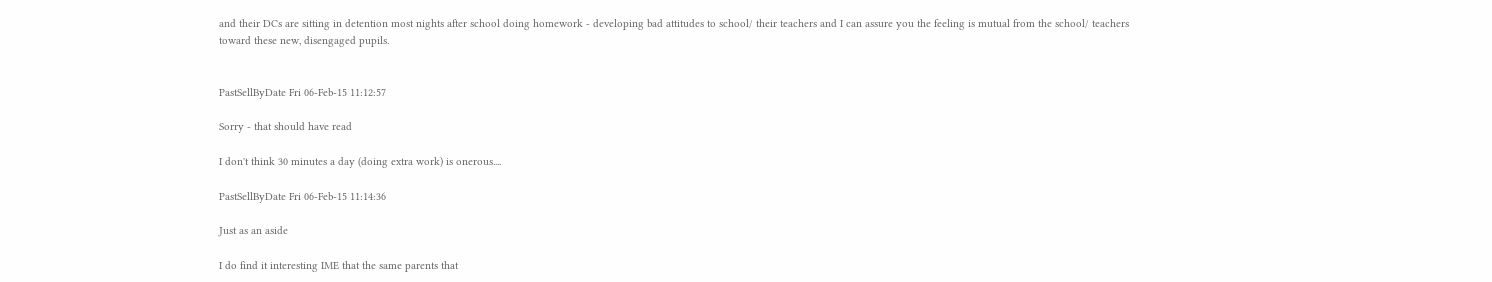and their DCs are sitting in detention most nights after school doing homework - developing bad attitudes to school/ their teachers and I can assure you the feeling is mutual from the school/ teachers toward these new, disengaged pupils.


PastSellByDate Fri 06-Feb-15 11:12:57

Sorry - that should have read

I don't think 30 minutes a day (doing extra work) is onerous....

PastSellByDate Fri 06-Feb-15 11:14:36

Just as an aside

I do find it interesting IME that the same parents that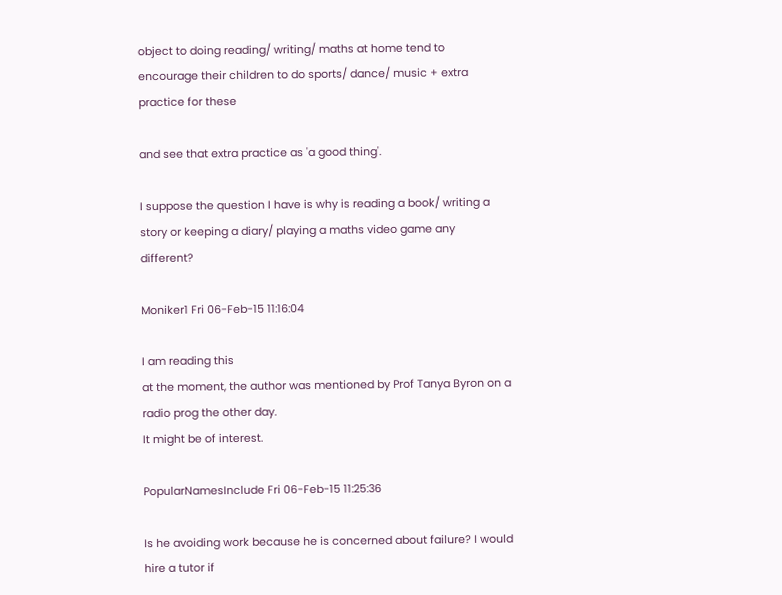object to doing reading/ writing/ maths at home tend to encourage their children to do sports/ dance/ music + extra practice for these

and see that extra practice as 'a good thing'.

I suppose the question I have is why is reading a book/ writing a story or keeping a diary/ playing a maths video game any different?

Moniker1 Fri 06-Feb-15 11:16:04

I am reading this
at the moment, the author was mentioned by Prof Tanya Byron on a radio prog the other day.
It might be of interest.

PopularNamesInclude Fri 06-Feb-15 11:25:36

Is he avoiding work because he is concerned about failure? I would hire a tutor if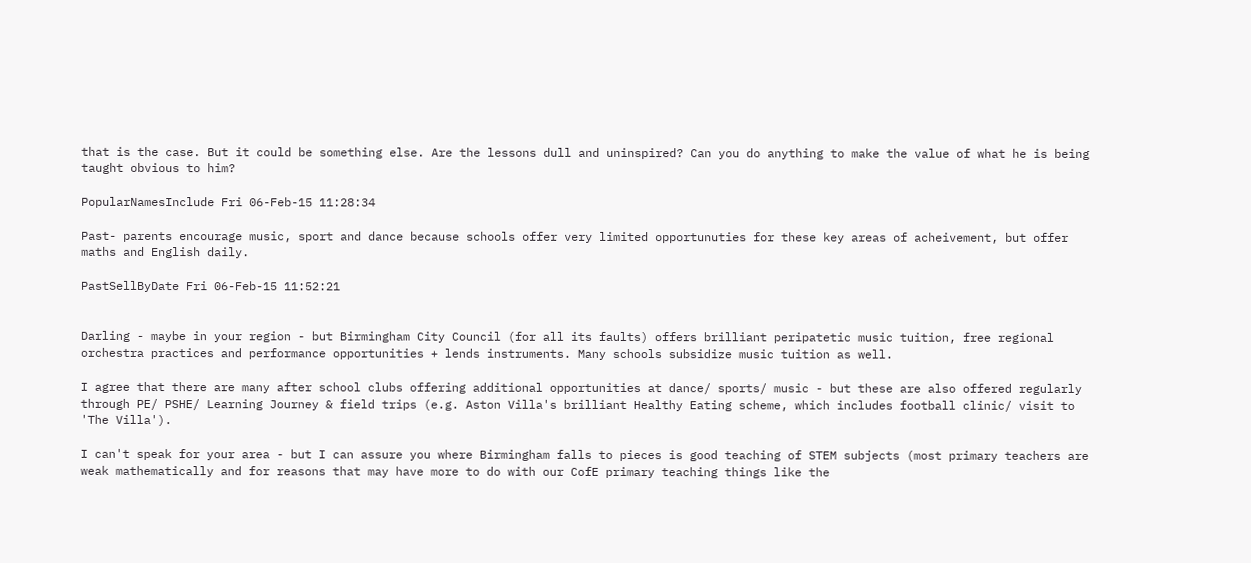that is the case. But it could be something else. Are the lessons dull and uninspired? Can you do anything to make the value of what he is being taught obvious to him?

PopularNamesInclude Fri 06-Feb-15 11:28:34

Past- parents encourage music, sport and dance because schools offer very limited opportunuties for these key areas of acheivement, but offer maths and English daily.

PastSellByDate Fri 06-Feb-15 11:52:21


Darling - maybe in your region - but Birmingham City Council (for all its faults) offers brilliant peripatetic music tuition, free regional orchestra practices and performance opportunities + lends instruments. Many schools subsidize music tuition as well.

I agree that there are many after school clubs offering additional opportunities at dance/ sports/ music - but these are also offered regularly through PE/ PSHE/ Learning Journey & field trips (e.g. Aston Villa's brilliant Healthy Eating scheme, which includes football clinic/ visit to 'The Villa').

I can't speak for your area - but I can assure you where Birmingham falls to pieces is good teaching of STEM subjects (most primary teachers are weak mathematically and for reasons that may have more to do with our CofE primary teaching things like the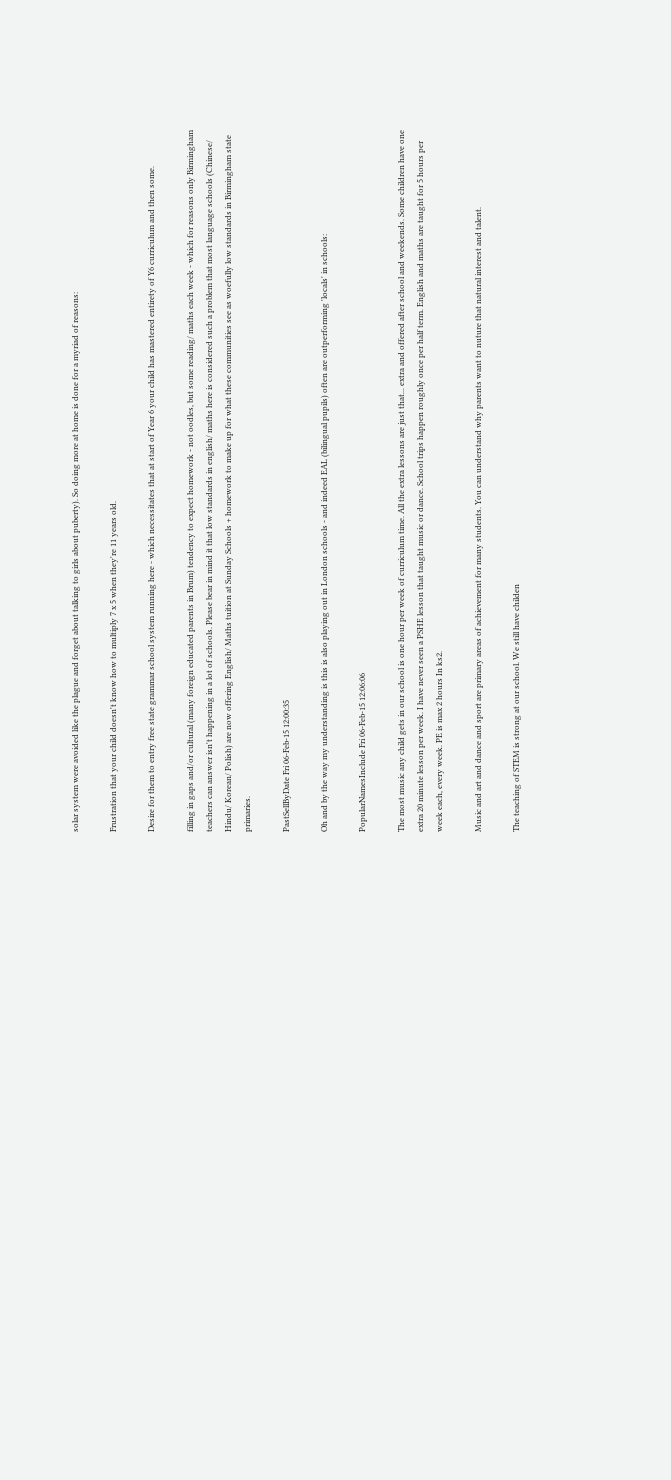solar system were avoided like the plague and forget about talking to girls about puberty). So doing more at home is done for a myriad of reasons:

Frustration that your child doesn't know how to multiply 7 x 5 when they're 11 years old.

Desire for them to entry free state grammar school system running here - which necessitates that at start of Year 6 your child has mastered entirety of Y6 curriculum and then some.

filling in gaps and/or cultural (many foreign educated parents in Brum) tendency to expect homework - not oodles, but some reading/ maths each week - which for reasons only Birmingham teachers can answer isn't happening in a lot of schools. Please bear in mind it that low standards in english/ maths here is considered such a problem that most language schools (Chinese/ Hindu/ Korean/ Polish) are now offering English/ Maths tuition at Sunday Schools + homework to make up for what these communities see as woefully low standards in Birmingham state primaries.

PastSellByDate Fri 06-Feb-15 12:00:35

Oh and by the way my understanding is this is also playing out in London schools - and indeed EAL (bilingual pupils) often are outperforming 'locals' in schools:

PopularNamesInclude Fri 06-Feb-15 12:06:06

The most music any child gets in our school is one hour per week of curriculum time. All the extra lessons are just that... extra and offered after school and weekends. Some children have one extra 20 minute lesson per week. I have never seen a PSHE lesson that taught music or dance. School trips happen roughly once per half term. English and maths are taught for 5 hours per week each, every week. PE is max 2 hours In ks2.

Music and art and dance and sport are primary areas of achievement for many students. You can understand why parents want to nuture that natural interest and talent.

The teaching of STEM is strong at our school. We still have childen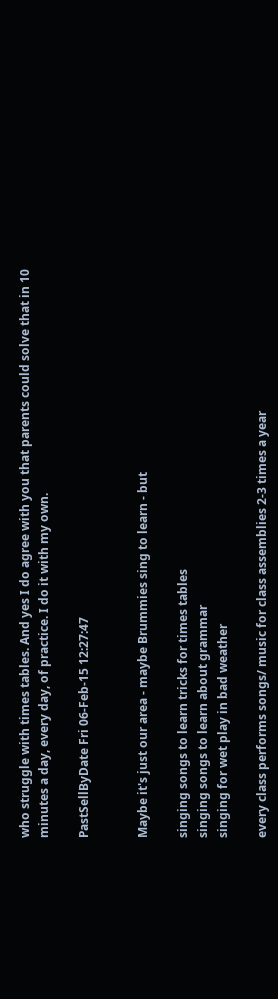who struggle with times tables. And yes I do agree with you that parents could solve that in 10 minutes a day, every day, of practice. I do it with my own.

PastSellByDate Fri 06-Feb-15 12:27:47


Maybe it's just our area - maybe Brummies sing to learn - but

singing songs to learn tricks for times tables
singing songs to learn about grammar
singing for wet play in bad weather

every class performs songs/ music for class assemblies 2-3 times a year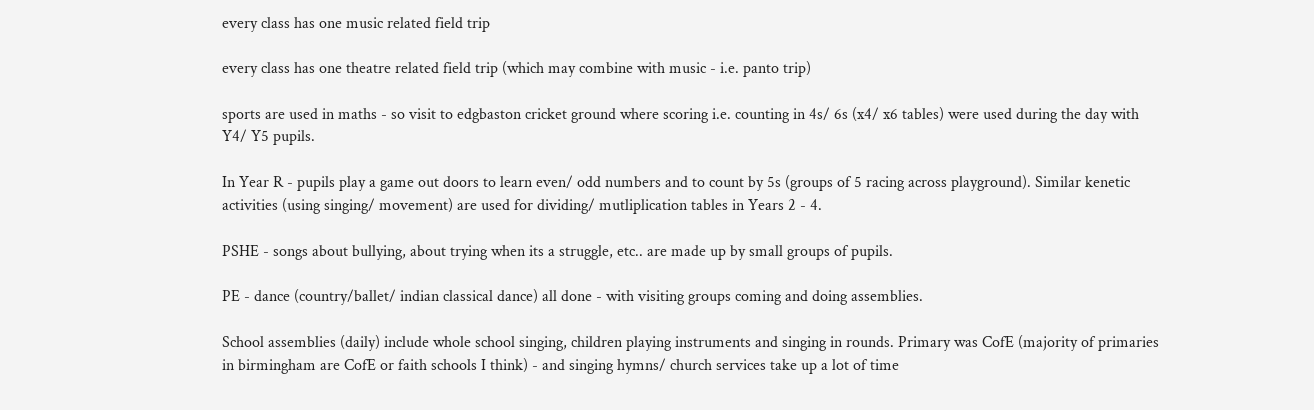every class has one music related field trip

every class has one theatre related field trip (which may combine with music - i.e. panto trip)

sports are used in maths - so visit to edgbaston cricket ground where scoring i.e. counting in 4s/ 6s (x4/ x6 tables) were used during the day with Y4/ Y5 pupils.

In Year R - pupils play a game out doors to learn even/ odd numbers and to count by 5s (groups of 5 racing across playground). Similar kenetic activities (using singing/ movement) are used for dividing/ mutliplication tables in Years 2 - 4.

PSHE - songs about bullying, about trying when its a struggle, etc.. are made up by small groups of pupils.

PE - dance (country/ballet/ indian classical dance) all done - with visiting groups coming and doing assemblies.

School assemblies (daily) include whole school singing, children playing instruments and singing in rounds. Primary was CofE (majority of primaries in birmingham are CofE or faith schools I think) - and singing hymns/ church services take up a lot of time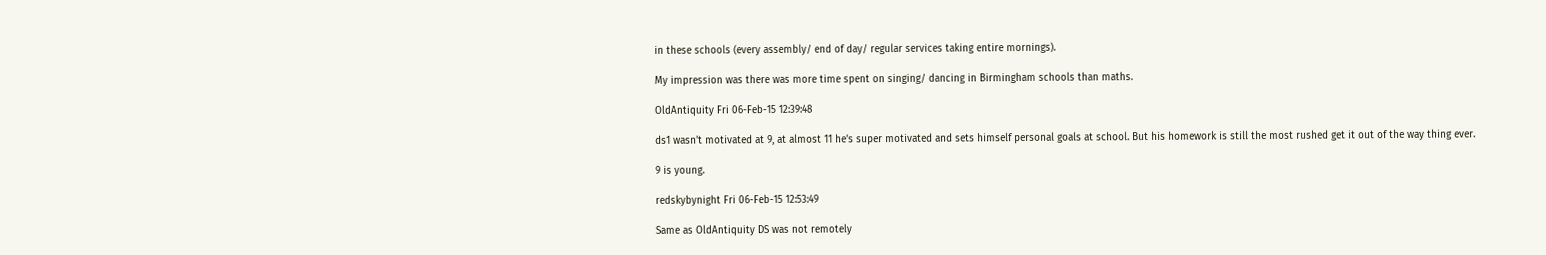in these schools (every assembly/ end of day/ regular services taking entire mornings).

My impression was there was more time spent on singing/ dancing in Birmingham schools than maths.

OldAntiquity Fri 06-Feb-15 12:39:48

ds1 wasn't motivated at 9, at almost 11 he's super motivated and sets himself personal goals at school. But his homework is still the most rushed get it out of the way thing ever.

9 is young.

redskybynight Fri 06-Feb-15 12:53:49

Same as OldAntiquity DS was not remotely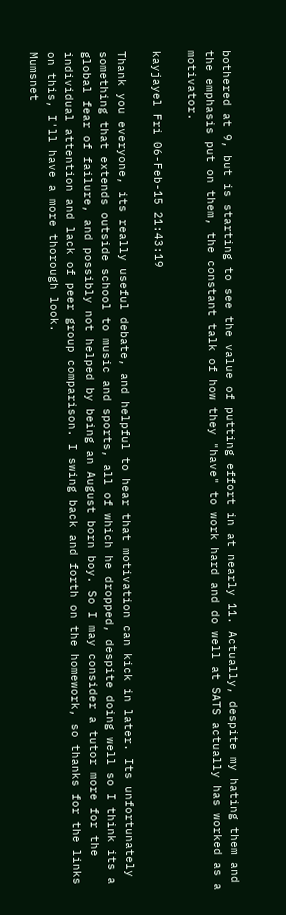bothered at 9, but is starting to see the value of putting effort in at nearly 11. Actually, despite my hating them and the emphasis put on them, the constant talk of how they "have" to work hard and do well at SATS actually has worked as a motivator.

kayjayel Fri 06-Feb-15 21:43:19

Thank you everyone, its really useful debate, and helpful to hear that motivation can kick in later. Its unfortunately something that extends outside school to music and sports, all of which he dropped, despite doing well so I think its a global fear of failure, and possibly not helped by being an August born boy. So I may consider a tutor more for the individual attention and lack of peer group comparison. I swing back and forth on the homework, so thanks for the links on this, I'll have a more thorough look.
Mumsnet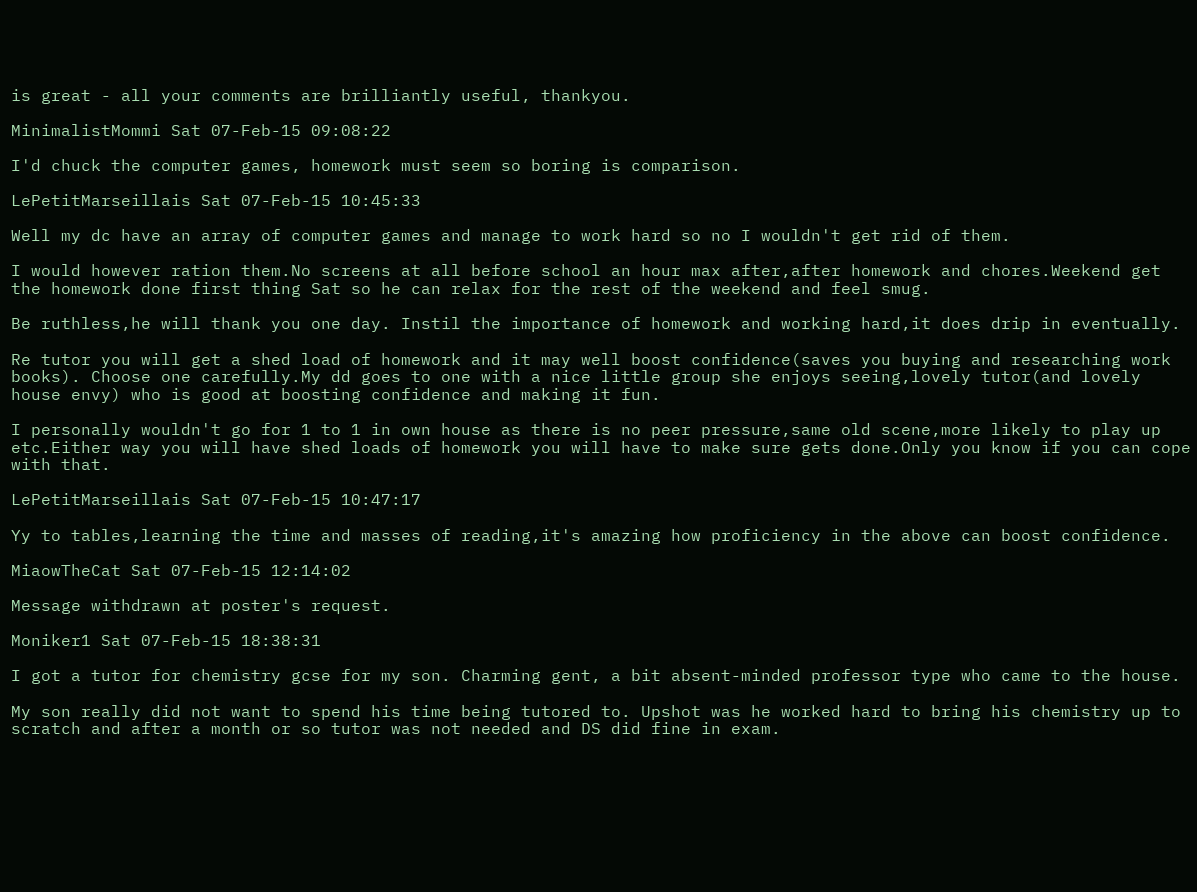is great - all your comments are brilliantly useful, thankyou.

MinimalistMommi Sat 07-Feb-15 09:08:22

I'd chuck the computer games, homework must seem so boring is comparison.

LePetitMarseillais Sat 07-Feb-15 10:45:33

Well my dc have an array of computer games and manage to work hard so no I wouldn't get rid of them.

I would however ration them.No screens at all before school an hour max after,after homework and chores.Weekend get the homework done first thing Sat so he can relax for the rest of the weekend and feel smug.

Be ruthless,he will thank you one day. Instil the importance of homework and working hard,it does drip in eventually.

Re tutor you will get a shed load of homework and it may well boost confidence(saves you buying and researching work books). Choose one carefully.My dd goes to one with a nice little group she enjoys seeing,lovely tutor(and lovely house envy) who is good at boosting confidence and making it fun.

I personally wouldn't go for 1 to 1 in own house as there is no peer pressure,same old scene,more likely to play up etc.Either way you will have shed loads of homework you will have to make sure gets done.Only you know if you can cope with that.

LePetitMarseillais Sat 07-Feb-15 10:47:17

Yy to tables,learning the time and masses of reading,it's amazing how proficiency in the above can boost confidence.

MiaowTheCat Sat 07-Feb-15 12:14:02

Message withdrawn at poster's request.

Moniker1 Sat 07-Feb-15 18:38:31

I got a tutor for chemistry gcse for my son. Charming gent, a bit absent-minded professor type who came to the house.

My son really did not want to spend his time being tutored to. Upshot was he worked hard to bring his chemistry up to scratch and after a month or so tutor was not needed and DS did fine in exam.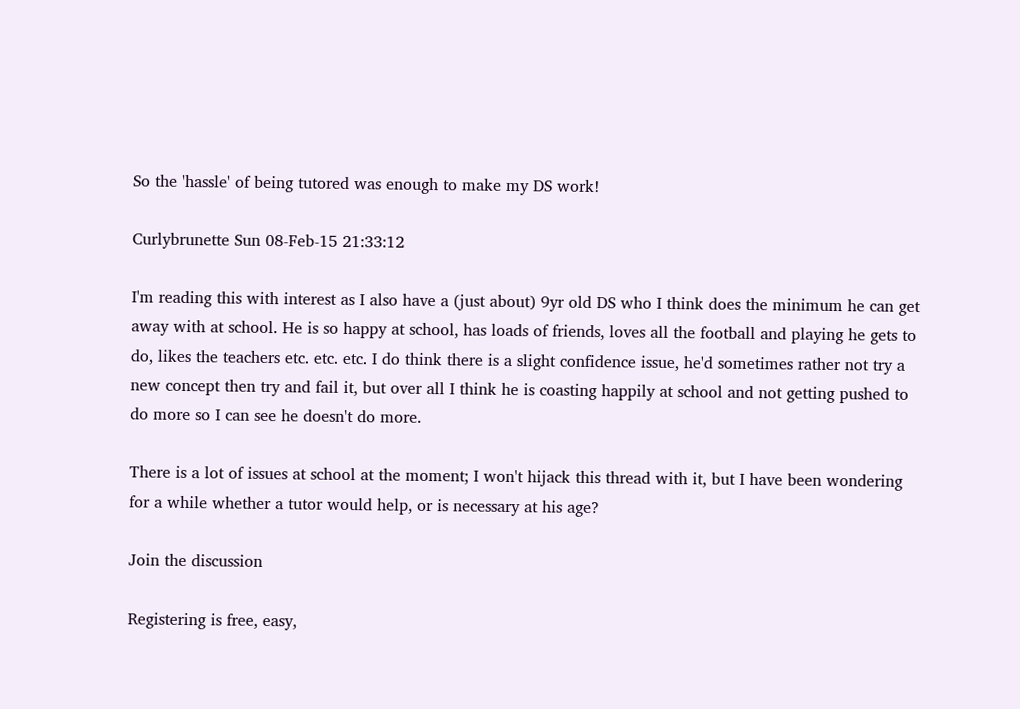So the 'hassle' of being tutored was enough to make my DS work!

Curlybrunette Sun 08-Feb-15 21:33:12

I'm reading this with interest as I also have a (just about) 9yr old DS who I think does the minimum he can get away with at school. He is so happy at school, has loads of friends, loves all the football and playing he gets to do, likes the teachers etc. etc. etc. I do think there is a slight confidence issue, he'd sometimes rather not try a new concept then try and fail it, but over all I think he is coasting happily at school and not getting pushed to do more so I can see he doesn't do more.

There is a lot of issues at school at the moment; I won't hijack this thread with it, but I have been wondering for a while whether a tutor would help, or is necessary at his age?

Join the discussion

Registering is free, easy,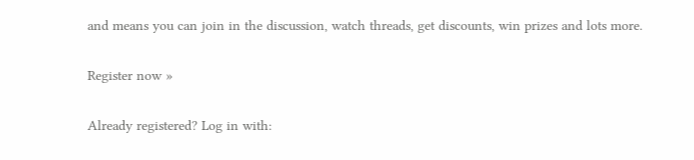and means you can join in the discussion, watch threads, get discounts, win prizes and lots more.

Register now »

Already registered? Log in with: